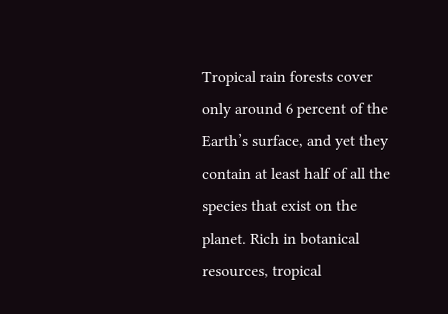Tropical rain forests cover only around 6 percent of the Earth’s surface, and yet they contain at least half of all the species that exist on the planet. Rich in botanical resources, tropical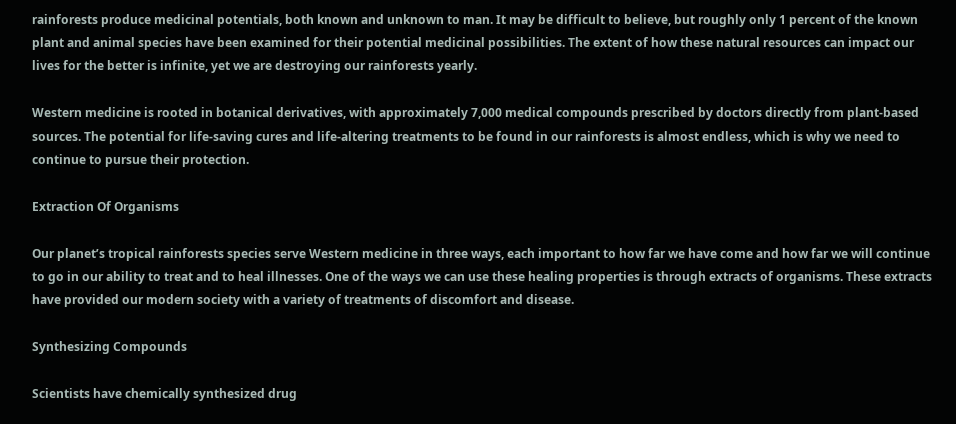rainforests produce medicinal potentials, both known and unknown to man. It may be difficult to believe, but roughly only 1 percent of the known plant and animal species have been examined for their potential medicinal possibilities. The extent of how these natural resources can impact our lives for the better is infinite, yet we are destroying our rainforests yearly.

Western medicine is rooted in botanical derivatives, with approximately 7,000 medical compounds prescribed by doctors directly from plant-based sources. The potential for life-saving cures and life-altering treatments to be found in our rainforests is almost endless, which is why we need to continue to pursue their protection.

Extraction Of Organisms

Our planet’s tropical rainforests species serve Western medicine in three ways, each important to how far we have come and how far we will continue to go in our ability to treat and to heal illnesses. One of the ways we can use these healing properties is through extracts of organisms. These extracts have provided our modern society with a variety of treatments of discomfort and disease.

Synthesizing Compounds

Scientists have chemically synthesized drug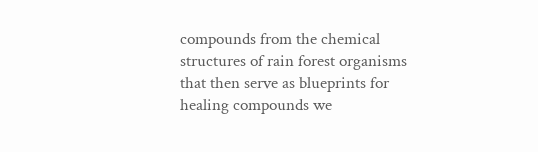compounds from the chemical structures of rain forest organisms that then serve as blueprints for healing compounds we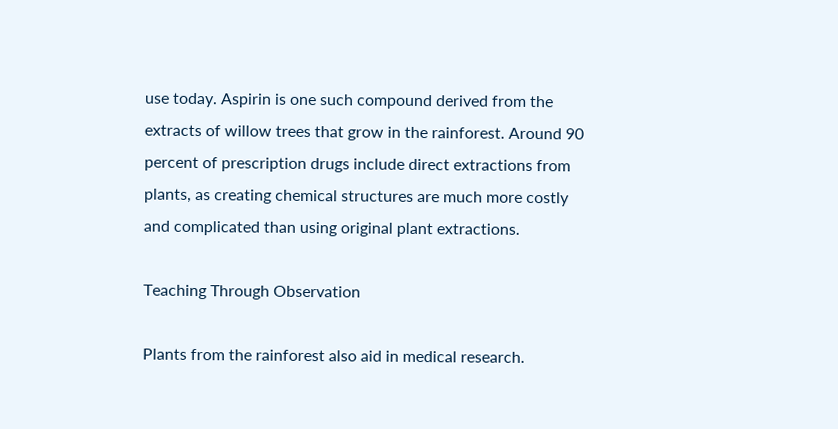use today. Aspirin is one such compound derived from the extracts of willow trees that grow in the rainforest. Around 90 percent of prescription drugs include direct extractions from plants, as creating chemical structures are much more costly and complicated than using original plant extractions.

Teaching Through Observation

Plants from the rainforest also aid in medical research.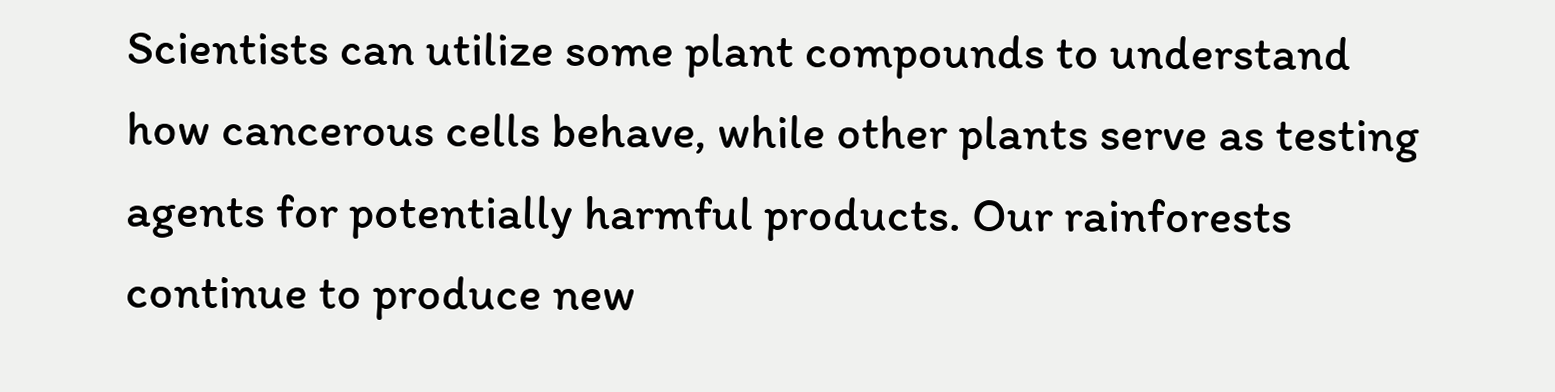Scientists can utilize some plant compounds to understand how cancerous cells behave, while other plants serve as testing agents for potentially harmful products. Our rainforests continue to produce new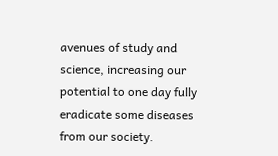avenues of study and science, increasing our potential to one day fully eradicate some diseases from our society.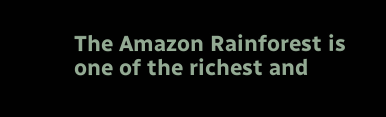The Amazon Rainforest is one of the richest and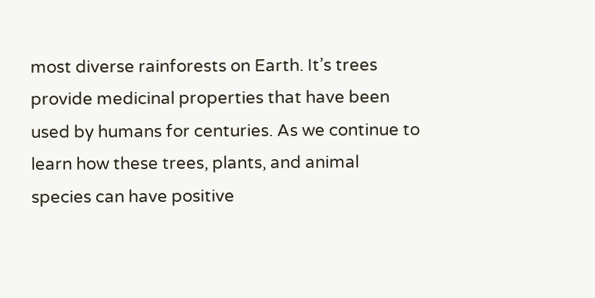most diverse rainforests on Earth. It’s trees provide medicinal properties that have been used by humans for centuries. As we continue to learn how these trees, plants, and animal species can have positive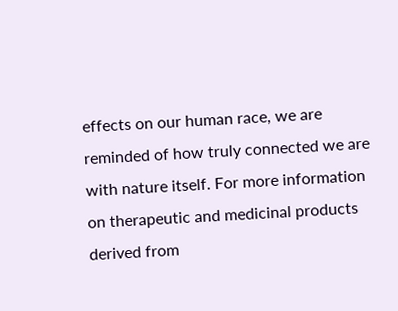effects on our human race, we are reminded of how truly connected we are with nature itself. For more information on therapeutic and medicinal products derived from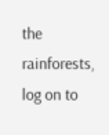the rainforests, log on to